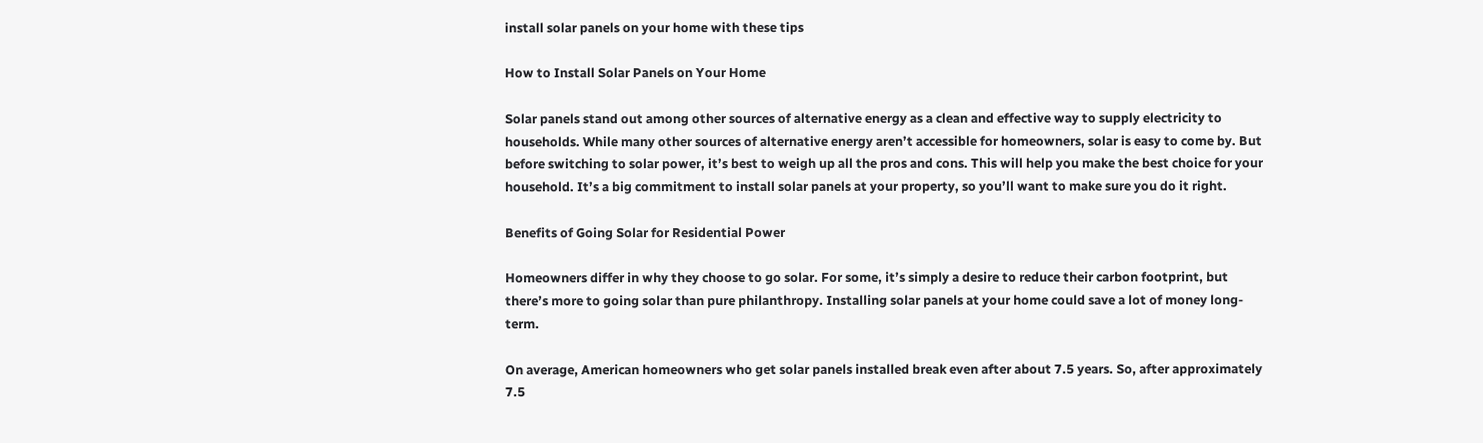install solar panels on your home with these tips

How to Install Solar Panels on Your Home

Solar panels stand out among other sources of alternative energy as a clean and effective way to supply electricity to households. While many other sources of alternative energy aren’t accessible for homeowners, solar is easy to come by. But before switching to solar power, it’s best to weigh up all the pros and cons. This will help you make the best choice for your household. It’s a big commitment to install solar panels at your property, so you’ll want to make sure you do it right.

Benefits of Going Solar for Residential Power

Homeowners differ in why they choose to go solar. For some, it’s simply a desire to reduce their carbon footprint, but there’s more to going solar than pure philanthropy. Installing solar panels at your home could save a lot of money long-term.

On average, American homeowners who get solar panels installed break even after about 7.5 years. So, after approximately 7.5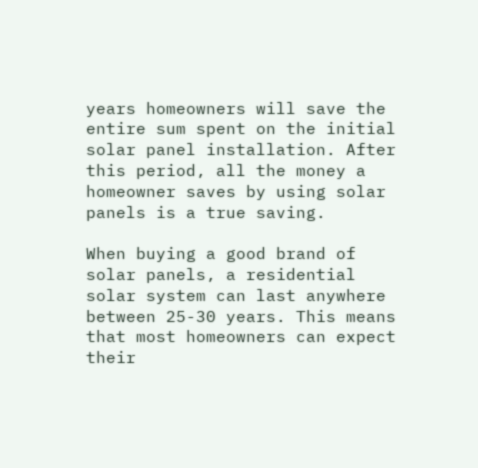years homeowners will save the entire sum spent on the initial solar panel installation. After this period, all the money a homeowner saves by using solar panels is a true saving.

When buying a good brand of solar panels, a residential solar system can last anywhere between 25-30 years. This means that most homeowners can expect their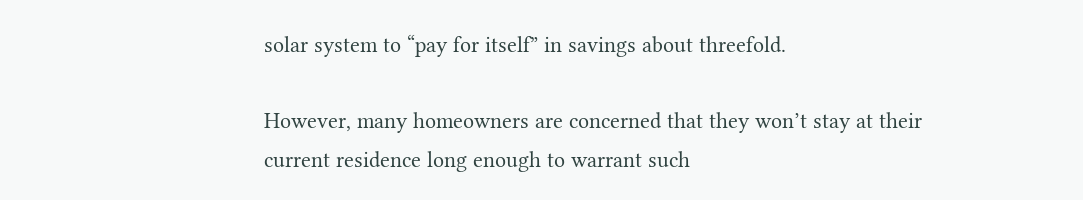solar system to “pay for itself” in savings about threefold.

However, many homeowners are concerned that they won’t stay at their current residence long enough to warrant such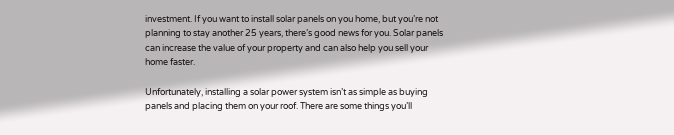investment. If you want to install solar panels on you home, but you’re not planning to stay another 25 years, there’s good news for you. Solar panels can increase the value of your property and can also help you sell your home faster.

Unfortunately, installing a solar power system isn’t as simple as buying panels and placing them on your roof. There are some things you’ll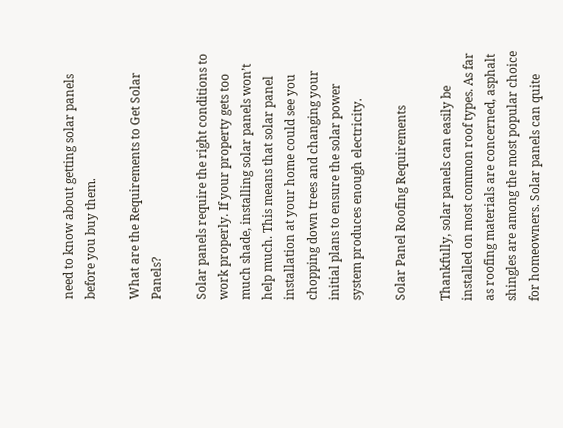need to know about getting solar panels before you buy them.

What are the Requirements to Get Solar Panels?

Solar panels require the right conditions to work properly. If your property gets too much shade, installing solar panels won’t help much. This means that solar panel installation at your home could see you chopping down trees and changing your initial plans to ensure the solar power system produces enough electricity.

Solar Panel Roofing Requirements

Thankfully, solar panels can easily be installed on most common roof types. As far as roofing materials are concerned, asphalt shingles are among the most popular choice for homeowners. Solar panels can quite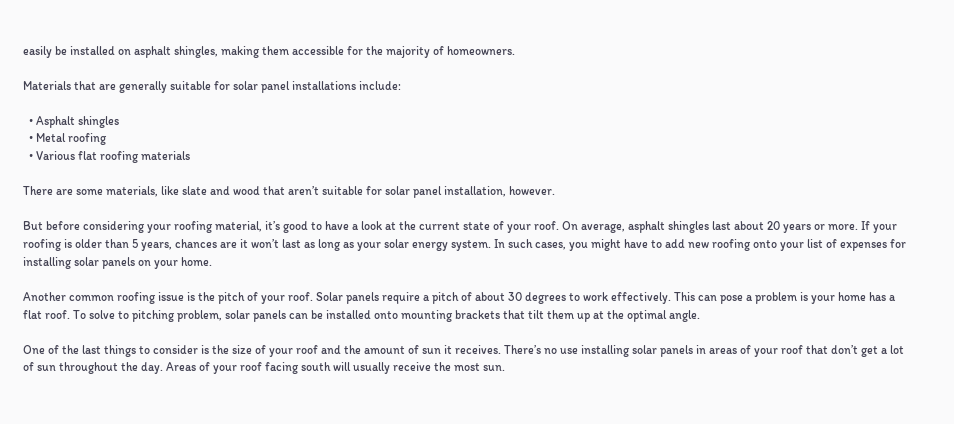easily be installed on asphalt shingles, making them accessible for the majority of homeowners.

Materials that are generally suitable for solar panel installations include:

  • Asphalt shingles
  • Metal roofing
  • Various flat roofing materials

There are some materials, like slate and wood that aren’t suitable for solar panel installation, however.

But before considering your roofing material, it’s good to have a look at the current state of your roof. On average, asphalt shingles last about 20 years or more. If your roofing is older than 5 years, chances are it won’t last as long as your solar energy system. In such cases, you might have to add new roofing onto your list of expenses for installing solar panels on your home.

Another common roofing issue is the pitch of your roof. Solar panels require a pitch of about 30 degrees to work effectively. This can pose a problem is your home has a flat roof. To solve to pitching problem, solar panels can be installed onto mounting brackets that tilt them up at the optimal angle.

One of the last things to consider is the size of your roof and the amount of sun it receives. There’s no use installing solar panels in areas of your roof that don’t get a lot of sun throughout the day. Areas of your roof facing south will usually receive the most sun.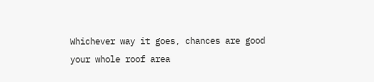Whichever way it goes, chances are good your whole roof area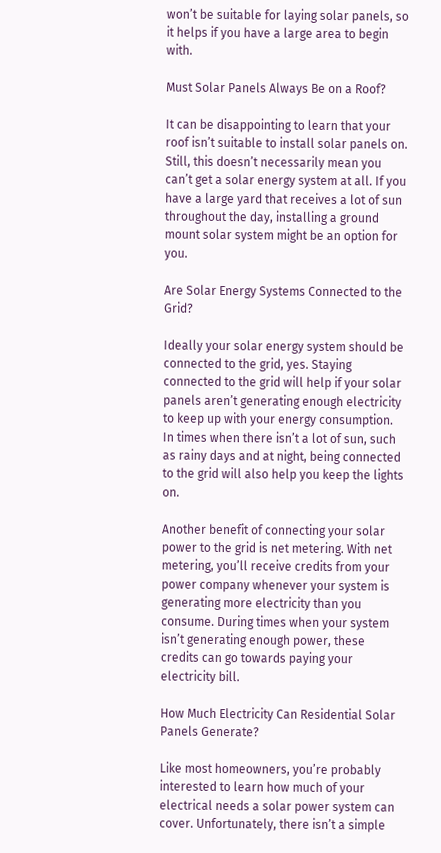won’t be suitable for laying solar panels, so it helps if you have a large area to begin with.

Must Solar Panels Always Be on a Roof?

It can be disappointing to learn that your roof isn’t suitable to install solar panels on. Still, this doesn’t necessarily mean you can’t get a solar energy system at all. If you have a large yard that receives a lot of sun throughout the day, installing a ground mount solar system might be an option for you.

Are Solar Energy Systems Connected to the Grid?

Ideally your solar energy system should be connected to the grid, yes. Staying connected to the grid will help if your solar panels aren’t generating enough electricity to keep up with your energy consumption. In times when there isn’t a lot of sun, such as rainy days and at night, being connected to the grid will also help you keep the lights on.

Another benefit of connecting your solar power to the grid is net metering. With net metering, you’ll receive credits from your power company whenever your system is generating more electricity than you consume. During times when your system isn’t generating enough power, these credits can go towards paying your electricity bill.

How Much Electricity Can Residential Solar Panels Generate?

Like most homeowners, you’re probably interested to learn how much of your electrical needs a solar power system can cover. Unfortunately, there isn’t a simple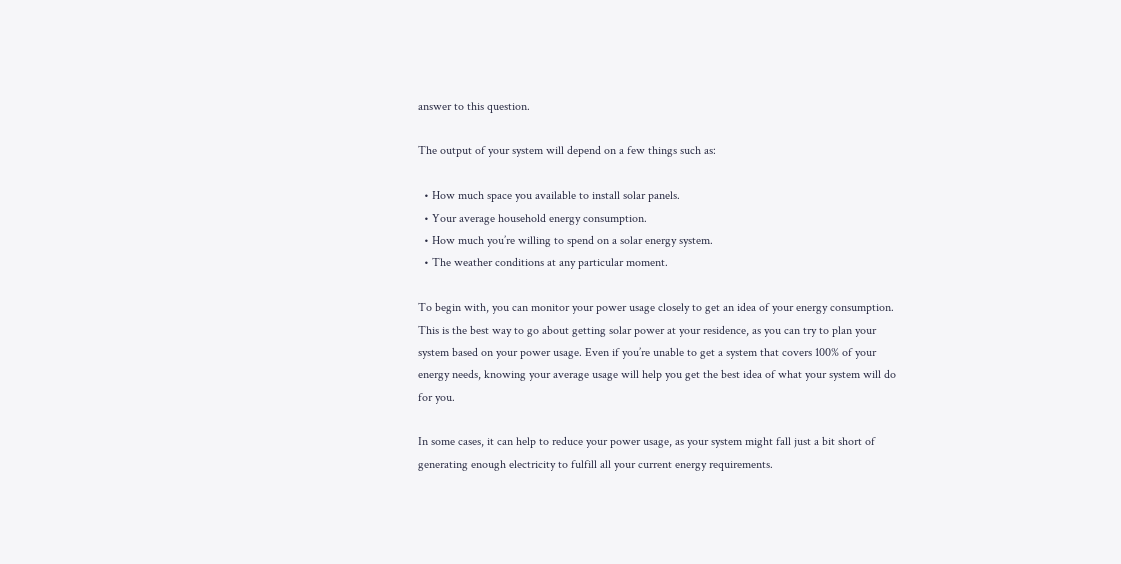answer to this question.

The output of your system will depend on a few things such as:

  • How much space you available to install solar panels.
  • Your average household energy consumption.
  • How much you’re willing to spend on a solar energy system.
  • The weather conditions at any particular moment.

To begin with, you can monitor your power usage closely to get an idea of your energy consumption. This is the best way to go about getting solar power at your residence, as you can try to plan your system based on your power usage. Even if you’re unable to get a system that covers 100% of your energy needs, knowing your average usage will help you get the best idea of what your system will do for you.

In some cases, it can help to reduce your power usage, as your system might fall just a bit short of generating enough electricity to fulfill all your current energy requirements.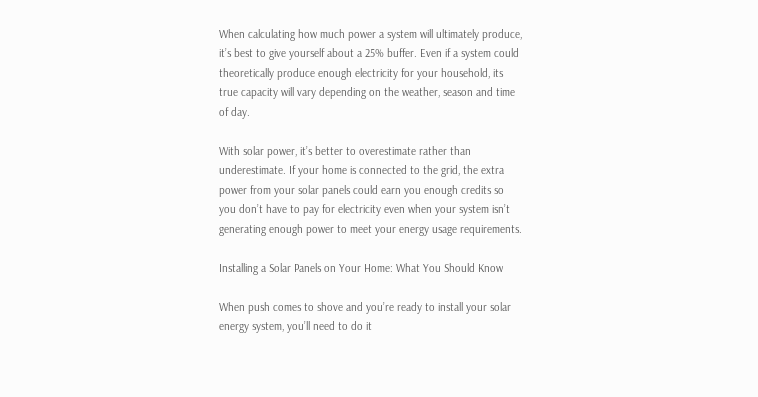When calculating how much power a system will ultimately produce, it’s best to give yourself about a 25% buffer. Even if a system could theoretically produce enough electricity for your household, its true capacity will vary depending on the weather, season and time of day.

With solar power, it’s better to overestimate rather than underestimate. If your home is connected to the grid, the extra power from your solar panels could earn you enough credits so you don’t have to pay for electricity even when your system isn’t generating enough power to meet your energy usage requirements.

Installing a Solar Panels on Your Home: What You Should Know

When push comes to shove and you’re ready to install your solar energy system, you’ll need to do it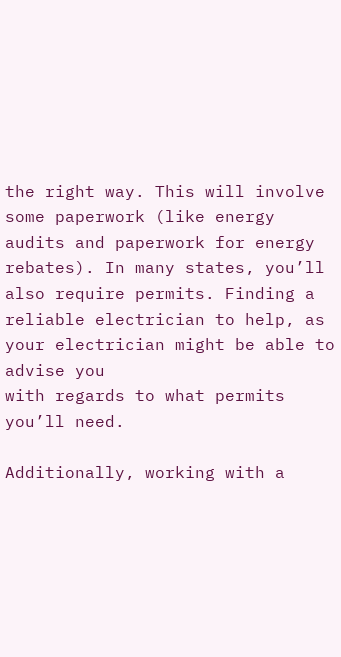the right way. This will involve some paperwork (like energy audits and paperwork for energy rebates). In many states, you’ll also require permits. Finding a reliable electrician to help, as your electrician might be able to advise you
with regards to what permits you’ll need.

Additionally, working with a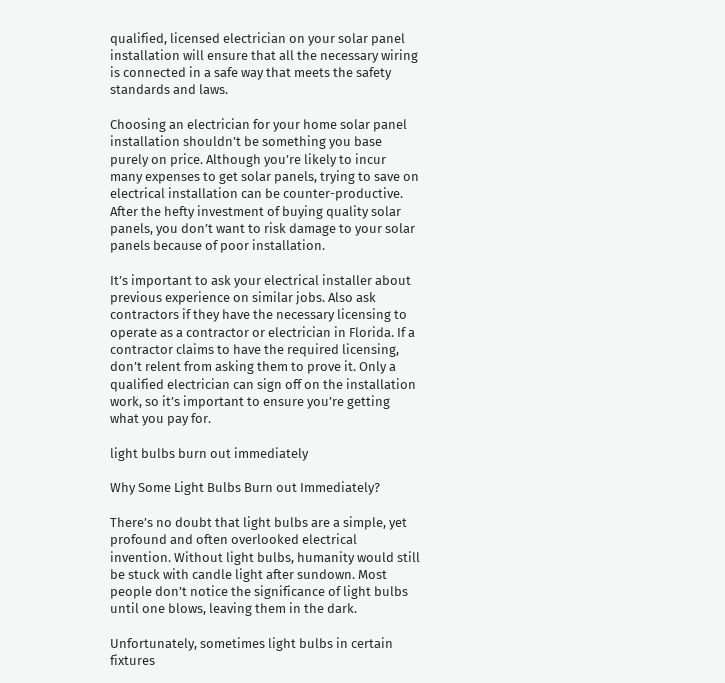qualified, licensed electrician on your solar panel installation will ensure that all the necessary wiring is connected in a safe way that meets the safety standards and laws.

Choosing an electrician for your home solar panel installation shouldn’t be something you base purely on price. Although you’re likely to incur many expenses to get solar panels, trying to save on electrical installation can be counter-productive. After the hefty investment of buying quality solar panels, you don’t want to risk damage to your solar panels because of poor installation.

It’s important to ask your electrical installer about previous experience on similar jobs. Also ask contractors if they have the necessary licensing to operate as a contractor or electrician in Florida. If a contractor claims to have the required licensing, don’t relent from asking them to prove it. Only a qualified electrician can sign off on the installation work, so it’s important to ensure you’re getting what you pay for.

light bulbs burn out immediately

Why Some Light Bulbs Burn out Immediately?

There’s no doubt that light bulbs are a simple, yet profound and often overlooked electrical invention. Without light bulbs, humanity would still be stuck with candle light after sundown. Most people don’t notice the significance of light bulbs until one blows, leaving them in the dark.

Unfortunately, sometimes light bulbs in certain fixtures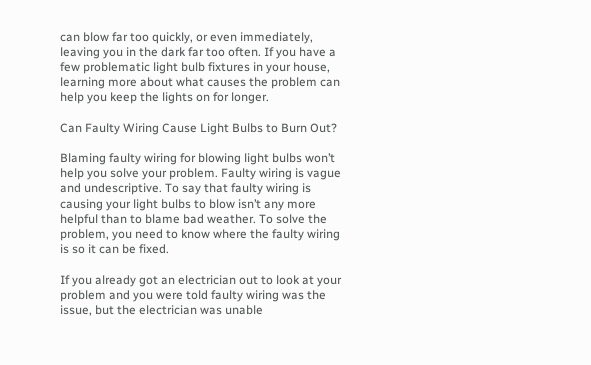can blow far too quickly, or even immediately, leaving you in the dark far too often. If you have a few problematic light bulb fixtures in your house, learning more about what causes the problem can help you keep the lights on for longer.

Can Faulty Wiring Cause Light Bulbs to Burn Out?

Blaming faulty wiring for blowing light bulbs won’t help you solve your problem. Faulty wiring is vague and undescriptive. To say that faulty wiring is causing your light bulbs to blow isn’t any more helpful than to blame bad weather. To solve the problem, you need to know where the faulty wiring is so it can be fixed.

If you already got an electrician out to look at your problem and you were told faulty wiring was the issue, but the electrician was unable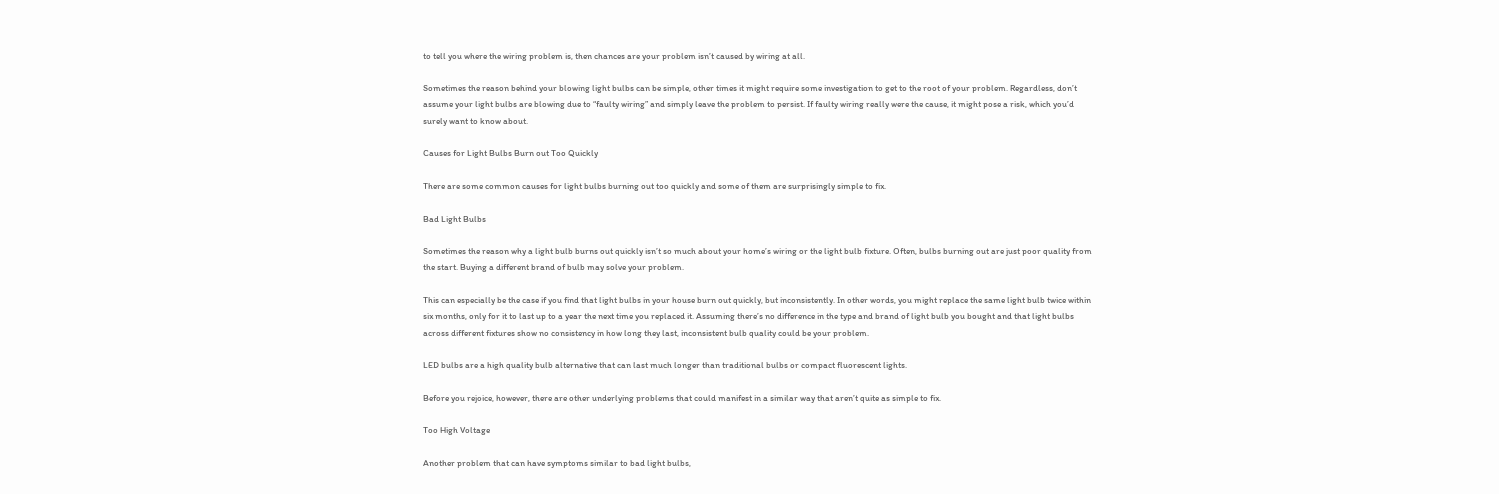to tell you where the wiring problem is, then chances are your problem isn’t caused by wiring at all.

Sometimes the reason behind your blowing light bulbs can be simple, other times it might require some investigation to get to the root of your problem. Regardless, don’t assume your light bulbs are blowing due to “faulty wiring” and simply leave the problem to persist. If faulty wiring really were the cause, it might pose a risk, which you’d surely want to know about.

Causes for Light Bulbs Burn out Too Quickly

There are some common causes for light bulbs burning out too quickly and some of them are surprisingly simple to fix.

Bad Light Bulbs

Sometimes the reason why a light bulb burns out quickly isn’t so much about your home’s wiring or the light bulb fixture. Often, bulbs burning out are just poor quality from the start. Buying a different brand of bulb may solve your problem.

This can especially be the case if you find that light bulbs in your house burn out quickly, but inconsistently. In other words, you might replace the same light bulb twice within six months, only for it to last up to a year the next time you replaced it. Assuming there’s no difference in the type and brand of light bulb you bought and that light bulbs across different fixtures show no consistency in how long they last, inconsistent bulb quality could be your problem.

LED bulbs are a high quality bulb alternative that can last much longer than traditional bulbs or compact fluorescent lights.

Before you rejoice, however, there are other underlying problems that could manifest in a similar way that aren’t quite as simple to fix.

Too High Voltage

Another problem that can have symptoms similar to bad light bulbs,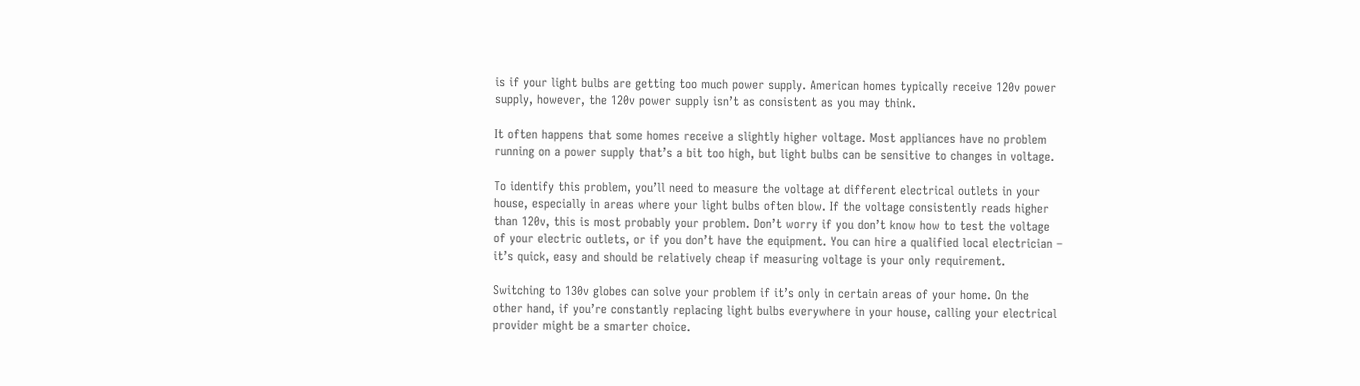is if your light bulbs are getting too much power supply. American homes typically receive 120v power supply, however, the 120v power supply isn’t as consistent as you may think.

It often happens that some homes receive a slightly higher voltage. Most appliances have no problem running on a power supply that’s a bit too high, but light bulbs can be sensitive to changes in voltage.

To identify this problem, you’ll need to measure the voltage at different electrical outlets in your house, especially in areas where your light bulbs often blow. If the voltage consistently reads higher than 120v, this is most probably your problem. Don’t worry if you don’t know how to test the voltage of your electric outlets, or if you don’t have the equipment. You can hire a qualified local electrician – it’s quick, easy and should be relatively cheap if measuring voltage is your only requirement.

Switching to 130v globes can solve your problem if it’s only in certain areas of your home. On the other hand, if you’re constantly replacing light bulbs everywhere in your house, calling your electrical provider might be a smarter choice.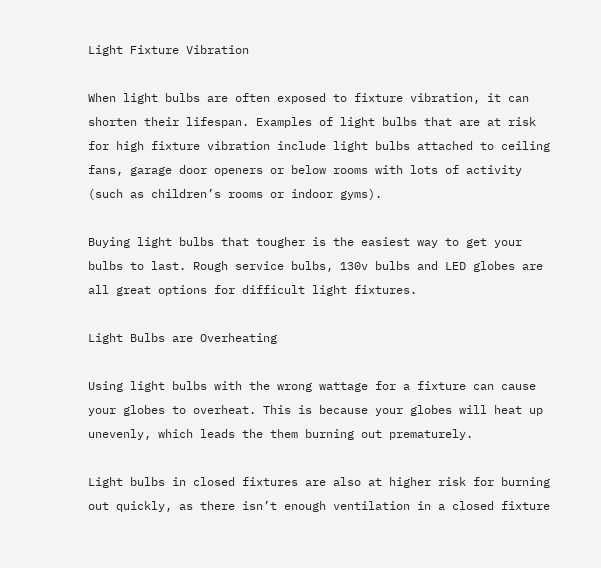Light Fixture Vibration

When light bulbs are often exposed to fixture vibration, it can shorten their lifespan. Examples of light bulbs that are at risk for high fixture vibration include light bulbs attached to ceiling fans, garage door openers or below rooms with lots of activity (such as children’s rooms or indoor gyms).

Buying light bulbs that tougher is the easiest way to get your bulbs to last. Rough service bulbs, 130v bulbs and LED globes are all great options for difficult light fixtures.

Light Bulbs are Overheating

Using light bulbs with the wrong wattage for a fixture can cause your globes to overheat. This is because your globes will heat up unevenly, which leads the them burning out prematurely.

Light bulbs in closed fixtures are also at higher risk for burning out quickly, as there isn’t enough ventilation in a closed fixture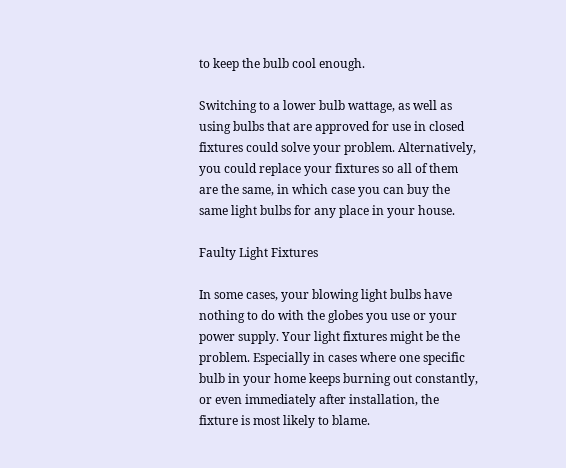to keep the bulb cool enough.

Switching to a lower bulb wattage, as well as using bulbs that are approved for use in closed fixtures could solve your problem. Alternatively, you could replace your fixtures so all of them are the same, in which case you can buy the same light bulbs for any place in your house.

Faulty Light Fixtures

In some cases, your blowing light bulbs have nothing to do with the globes you use or your power supply. Your light fixtures might be the problem. Especially in cases where one specific bulb in your home keeps burning out constantly, or even immediately after installation, the fixture is most likely to blame.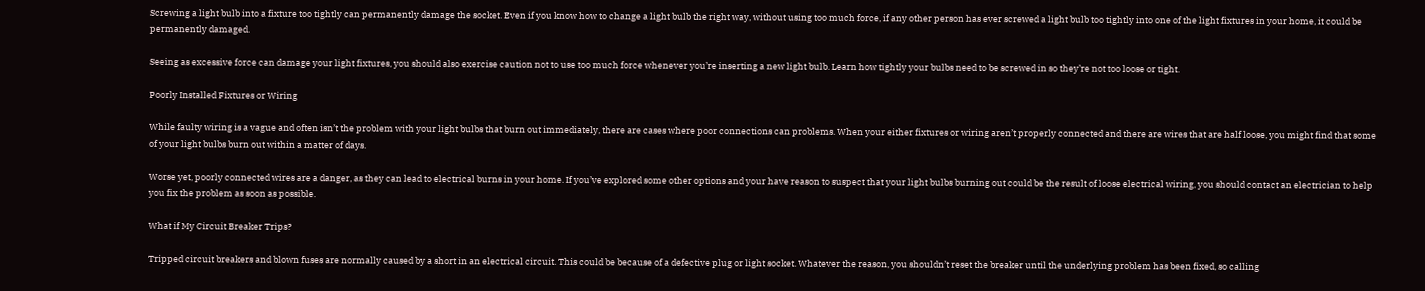Screwing a light bulb into a fixture too tightly can permanently damage the socket. Even if you know how to change a light bulb the right way, without using too much force, if any other person has ever screwed a light bulb too tightly into one of the light fixtures in your home, it could be permanently damaged.

Seeing as excessive force can damage your light fixtures, you should also exercise caution not to use too much force whenever you’re inserting a new light bulb. Learn how tightly your bulbs need to be screwed in so they’re not too loose or tight.

Poorly Installed Fixtures or Wiring

While faulty wiring is a vague and often isn’t the problem with your light bulbs that burn out immediately, there are cases where poor connections can problems. When your either fixtures or wiring aren’t properly connected and there are wires that are half loose, you might find that some of your light bulbs burn out within a matter of days.

Worse yet, poorly connected wires are a danger, as they can lead to electrical burns in your home. If you’ve explored some other options and your have reason to suspect that your light bulbs burning out could be the result of loose electrical wiring, you should contact an electrician to help you fix the problem as soon as possible.

What if My Circuit Breaker Trips?

Tripped circuit breakers and blown fuses are normally caused by a short in an electrical circuit. This could be because of a defective plug or light socket. Whatever the reason, you shouldn’t reset the breaker until the underlying problem has been fixed, so calling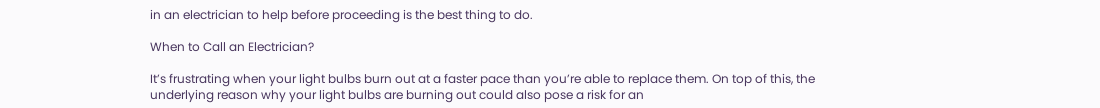in an electrician to help before proceeding is the best thing to do.

When to Call an Electrician?

It’s frustrating when your light bulbs burn out at a faster pace than you’re able to replace them. On top of this, the underlying reason why your light bulbs are burning out could also pose a risk for an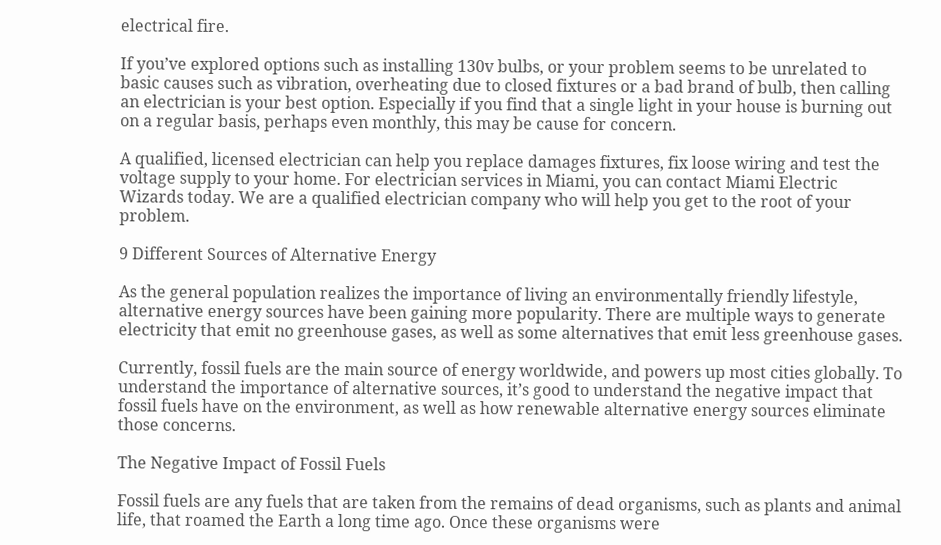electrical fire.

If you’ve explored options such as installing 130v bulbs, or your problem seems to be unrelated to basic causes such as vibration, overheating due to closed fixtures or a bad brand of bulb, then calling an electrician is your best option. Especially if you find that a single light in your house is burning out on a regular basis, perhaps even monthly, this may be cause for concern.

A qualified, licensed electrician can help you replace damages fixtures, fix loose wiring and test the voltage supply to your home. For electrician services in Miami, you can contact Miami Electric Wizards today. We are a qualified electrician company who will help you get to the root of your problem.

9 Different Sources of Alternative Energy

As the general population realizes the importance of living an environmentally friendly lifestyle, alternative energy sources have been gaining more popularity. There are multiple ways to generate electricity that emit no greenhouse gases, as well as some alternatives that emit less greenhouse gases.

Currently, fossil fuels are the main source of energy worldwide, and powers up most cities globally. To understand the importance of alternative sources, it’s good to understand the negative impact that fossil fuels have on the environment, as well as how renewable alternative energy sources eliminate those concerns.

The Negative Impact of Fossil Fuels

Fossil fuels are any fuels that are taken from the remains of dead organisms, such as plants and animal life, that roamed the Earth a long time ago. Once these organisms were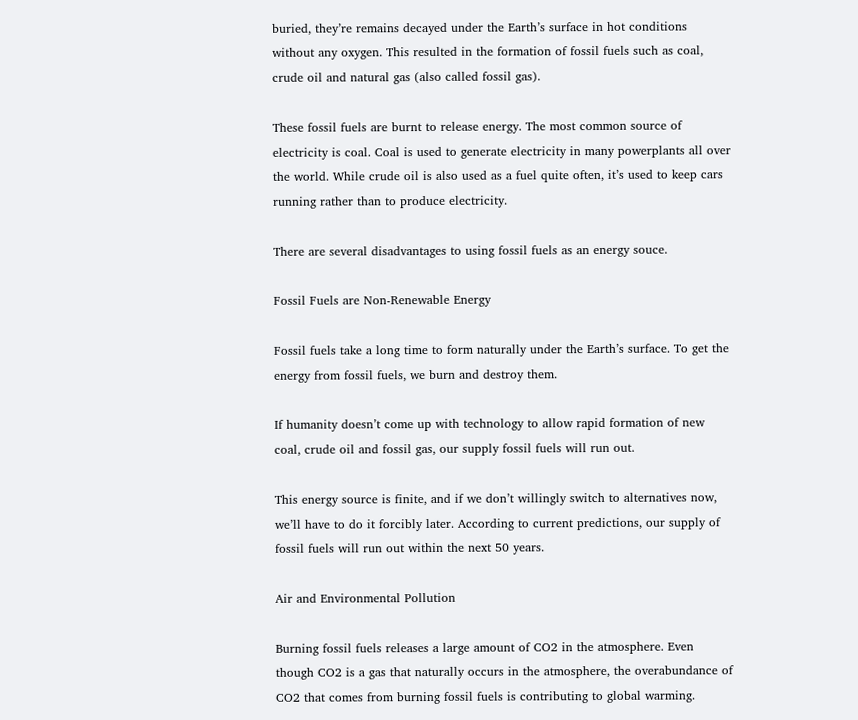buried, they’re remains decayed under the Earth’s surface in hot conditions without any oxygen. This resulted in the formation of fossil fuels such as coal, crude oil and natural gas (also called fossil gas).

These fossil fuels are burnt to release energy. The most common source of electricity is coal. Coal is used to generate electricity in many powerplants all over the world. While crude oil is also used as a fuel quite often, it’s used to keep cars running rather than to produce electricity.

There are several disadvantages to using fossil fuels as an energy souce.

Fossil Fuels are Non-Renewable Energy

Fossil fuels take a long time to form naturally under the Earth’s surface. To get the energy from fossil fuels, we burn and destroy them.

If humanity doesn’t come up with technology to allow rapid formation of new coal, crude oil and fossil gas, our supply fossil fuels will run out.

This energy source is finite, and if we don’t willingly switch to alternatives now, we’ll have to do it forcibly later. According to current predictions, our supply of fossil fuels will run out within the next 50 years.

Air and Environmental Pollution

Burning fossil fuels releases a large amount of CO2 in the atmosphere. Even though CO2 is a gas that naturally occurs in the atmosphere, the overabundance of CO2 that comes from burning fossil fuels is contributing to global warming.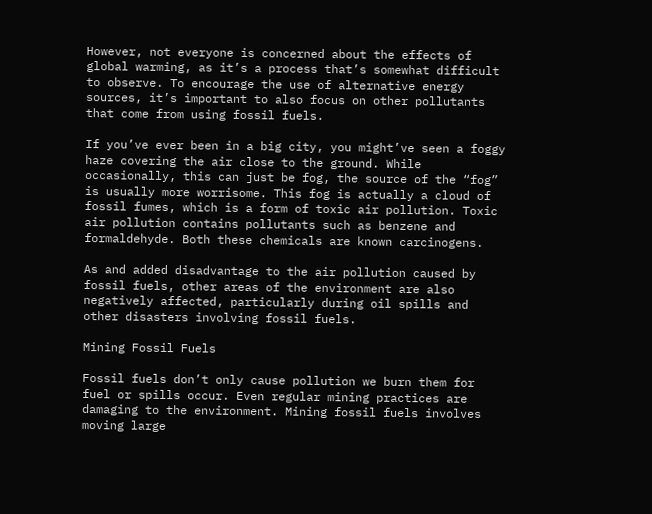However, not everyone is concerned about the effects of global warming, as it’s a process that’s somewhat difficult to observe. To encourage the use of alternative energy sources, it’s important to also focus on other pollutants that come from using fossil fuels.

If you’ve ever been in a big city, you might’ve seen a foggy haze covering the air close to the ground. While occasionally, this can just be fog, the source of the “fog” is usually more worrisome. This fog is actually a cloud of fossil fumes, which is a form of toxic air pollution. Toxic air pollution contains pollutants such as benzene and formaldehyde. Both these chemicals are known carcinogens.

As and added disadvantage to the air pollution caused by fossil fuels, other areas of the environment are also negatively affected, particularly during oil spills and other disasters involving fossil fuels.

Mining Fossil Fuels

Fossil fuels don’t only cause pollution we burn them for fuel or spills occur. Even regular mining practices are damaging to the environment. Mining fossil fuels involves moving large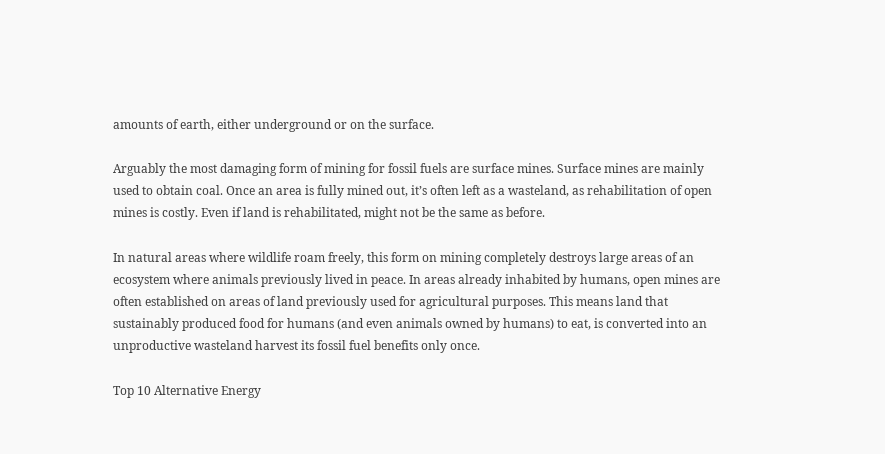amounts of earth, either underground or on the surface.

Arguably the most damaging form of mining for fossil fuels are surface mines. Surface mines are mainly used to obtain coal. Once an area is fully mined out, it’s often left as a wasteland, as rehabilitation of open mines is costly. Even if land is rehabilitated, might not be the same as before.

In natural areas where wildlife roam freely, this form on mining completely destroys large areas of an ecosystem where animals previously lived in peace. In areas already inhabited by humans, open mines are often established on areas of land previously used for agricultural purposes. This means land that sustainably produced food for humans (and even animals owned by humans) to eat, is converted into an unproductive wasteland harvest its fossil fuel benefits only once.

Top 10 Alternative Energy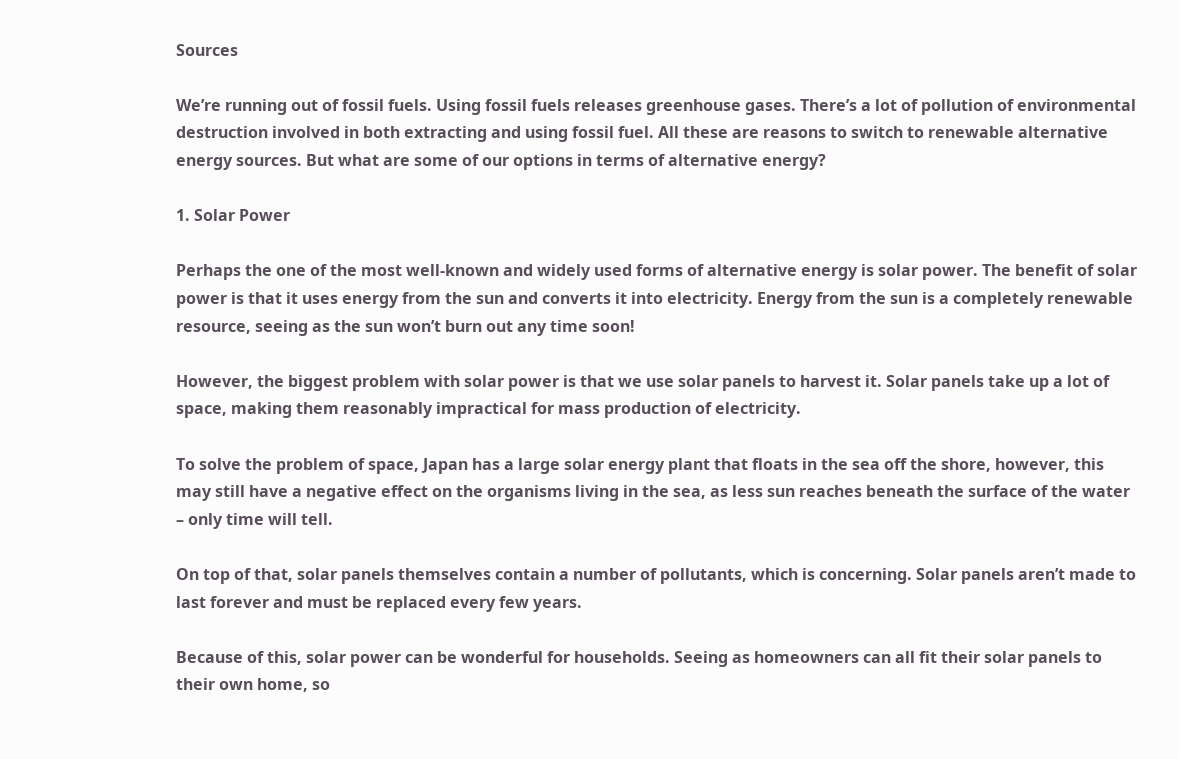Sources

We’re running out of fossil fuels. Using fossil fuels releases greenhouse gases. There’s a lot of pollution of environmental destruction involved in both extracting and using fossil fuel. All these are reasons to switch to renewable alternative energy sources. But what are some of our options in terms of alternative energy?

1. Solar Power

Perhaps the one of the most well-known and widely used forms of alternative energy is solar power. The benefit of solar power is that it uses energy from the sun and converts it into electricity. Energy from the sun is a completely renewable resource, seeing as the sun won’t burn out any time soon!

However, the biggest problem with solar power is that we use solar panels to harvest it. Solar panels take up a lot of space, making them reasonably impractical for mass production of electricity.

To solve the problem of space, Japan has a large solar energy plant that floats in the sea off the shore, however, this may still have a negative effect on the organisms living in the sea, as less sun reaches beneath the surface of the water – only time will tell.

On top of that, solar panels themselves contain a number of pollutants, which is concerning. Solar panels aren’t made to last forever and must be replaced every few years.

Because of this, solar power can be wonderful for households. Seeing as homeowners can all fit their solar panels to their own home, so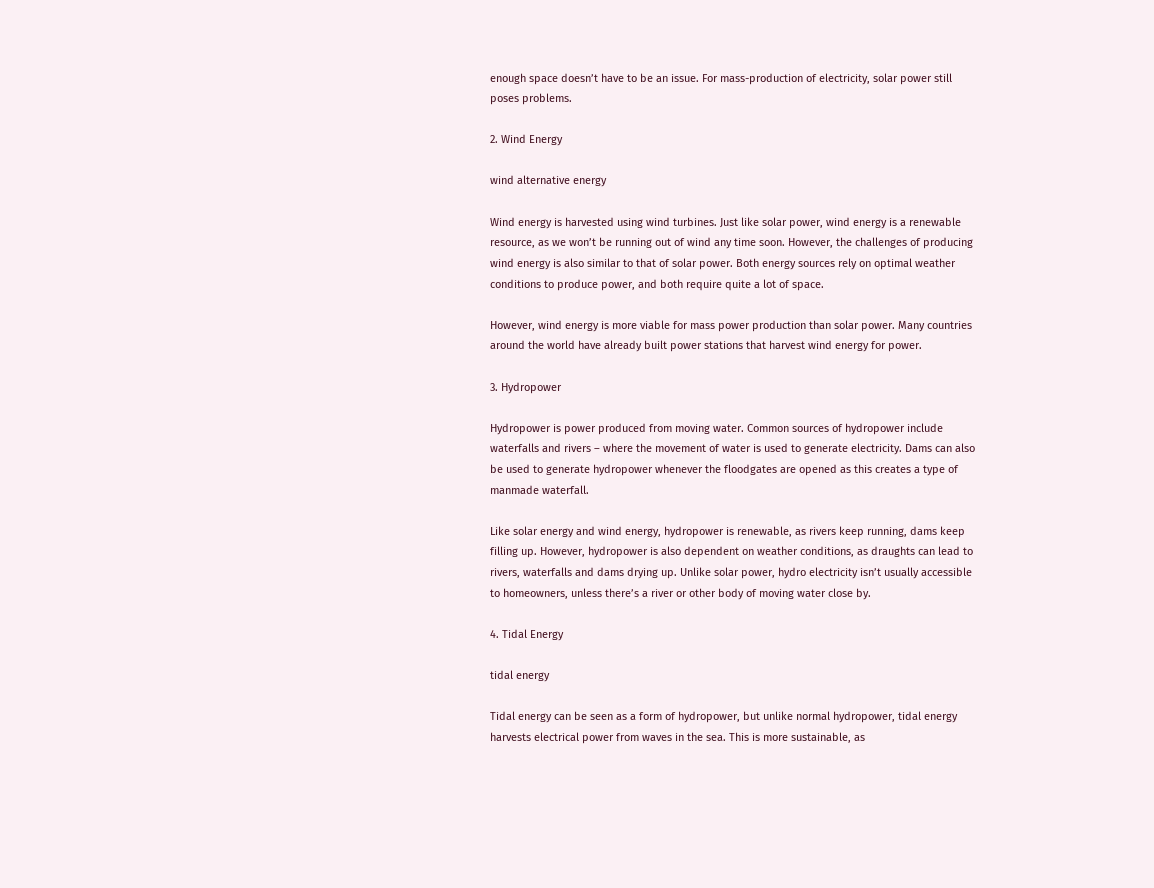enough space doesn’t have to be an issue. For mass-production of electricity, solar power still poses problems.

2. Wind Energy

wind alternative energy

Wind energy is harvested using wind turbines. Just like solar power, wind energy is a renewable resource, as we won’t be running out of wind any time soon. However, the challenges of producing wind energy is also similar to that of solar power. Both energy sources rely on optimal weather conditions to produce power, and both require quite a lot of space.

However, wind energy is more viable for mass power production than solar power. Many countries around the world have already built power stations that harvest wind energy for power.

3. Hydropower

Hydropower is power produced from moving water. Common sources of hydropower include waterfalls and rivers – where the movement of water is used to generate electricity. Dams can also be used to generate hydropower whenever the floodgates are opened as this creates a type of manmade waterfall.

Like solar energy and wind energy, hydropower is renewable, as rivers keep running, dams keep filling up. However, hydropower is also dependent on weather conditions, as draughts can lead to rivers, waterfalls and dams drying up. Unlike solar power, hydro electricity isn’t usually accessible to homeowners, unless there’s a river or other body of moving water close by.

4. Tidal Energy

tidal energy

Tidal energy can be seen as a form of hydropower, but unlike normal hydropower, tidal energy harvests electrical power from waves in the sea. This is more sustainable, as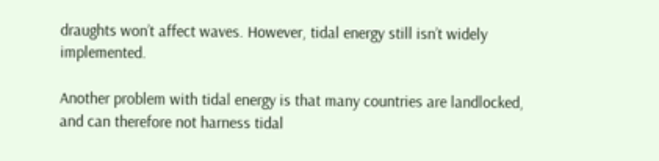draughts won’t affect waves. However, tidal energy still isn’t widely implemented.

Another problem with tidal energy is that many countries are landlocked, and can therefore not harness tidal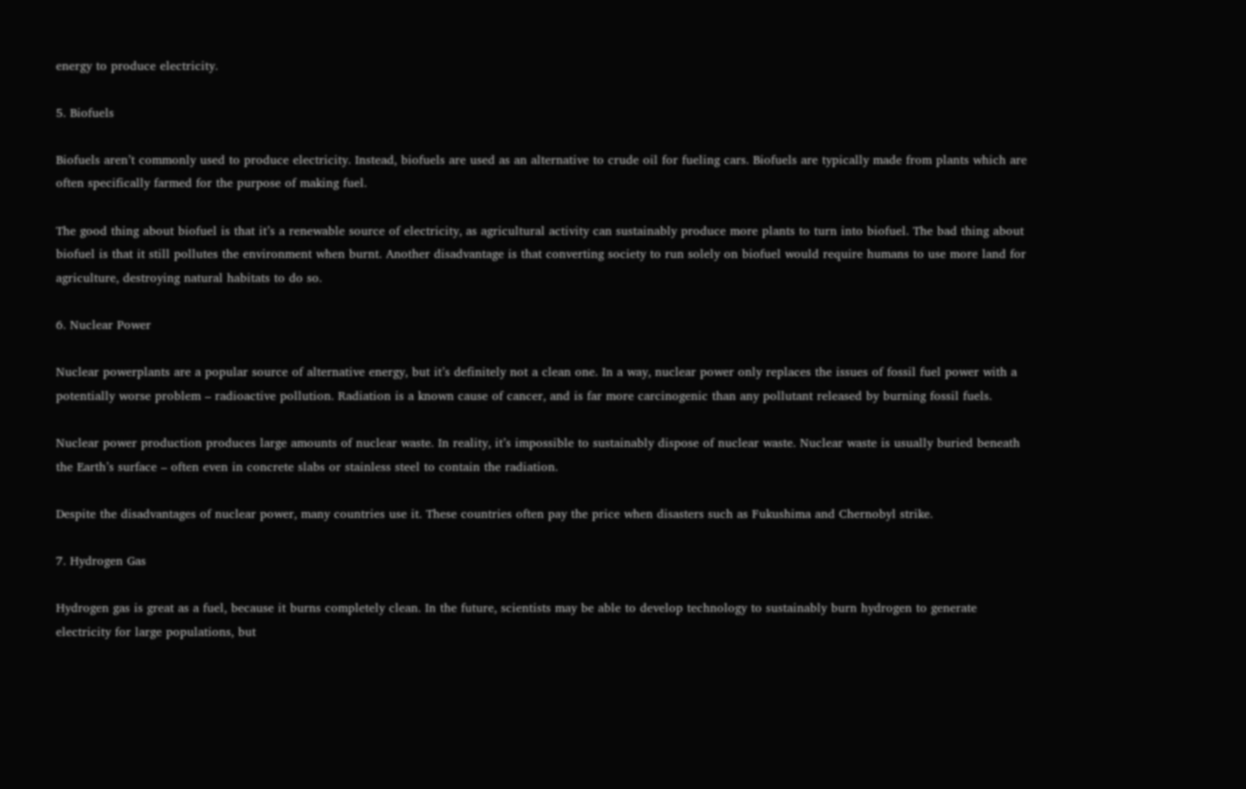energy to produce electricity.

5. Biofuels

Biofuels aren’t commonly used to produce electricity. Instead, biofuels are used as an alternative to crude oil for fueling cars. Biofuels are typically made from plants which are often specifically farmed for the purpose of making fuel.

The good thing about biofuel is that it’s a renewable source of electricity, as agricultural activity can sustainably produce more plants to turn into biofuel. The bad thing about biofuel is that it still pollutes the environment when burnt. Another disadvantage is that converting society to run solely on biofuel would require humans to use more land for agriculture, destroying natural habitats to do so.

6. Nuclear Power

Nuclear powerplants are a popular source of alternative energy, but it’s definitely not a clean one. In a way, nuclear power only replaces the issues of fossil fuel power with a potentially worse problem – radioactive pollution. Radiation is a known cause of cancer, and is far more carcinogenic than any pollutant released by burning fossil fuels.

Nuclear power production produces large amounts of nuclear waste. In reality, it’s impossible to sustainably dispose of nuclear waste. Nuclear waste is usually buried beneath the Earth’s surface – often even in concrete slabs or stainless steel to contain the radiation.

Despite the disadvantages of nuclear power, many countries use it. These countries often pay the price when disasters such as Fukushima and Chernobyl strike.

7. Hydrogen Gas

Hydrogen gas is great as a fuel, because it burns completely clean. In the future, scientists may be able to develop technology to sustainably burn hydrogen to generate electricity for large populations, but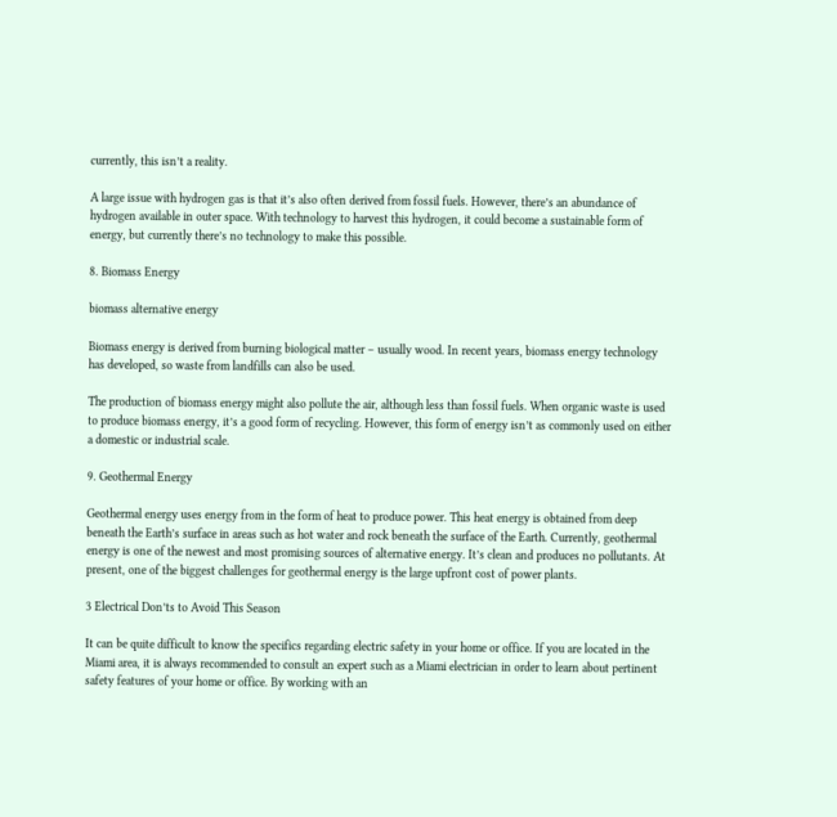currently, this isn’t a reality.

A large issue with hydrogen gas is that it’s also often derived from fossil fuels. However, there’s an abundance of hydrogen available in outer space. With technology to harvest this hydrogen, it could become a sustainable form of energy, but currently there’s no technology to make this possible.

8. Biomass Energy

biomass alternative energy

Biomass energy is derived from burning biological matter – usually wood. In recent years, biomass energy technology has developed, so waste from landfills can also be used.

The production of biomass energy might also pollute the air, although less than fossil fuels. When organic waste is used to produce biomass energy, it’s a good form of recycling. However, this form of energy isn’t as commonly used on either a domestic or industrial scale.

9. Geothermal Energy

Geothermal energy uses energy from in the form of heat to produce power. This heat energy is obtained from deep beneath the Earth’s surface in areas such as hot water and rock beneath the surface of the Earth. Currently, geothermal energy is one of the newest and most promising sources of alternative energy. It’s clean and produces no pollutants. At present, one of the biggest challenges for geothermal energy is the large upfront cost of power plants.

3 Electrical Don’ts to Avoid This Season

It can be quite difficult to know the specifics regarding electric safety in your home or office. If you are located in the Miami area, it is always recommended to consult an expert such as a Miami electrician in order to learn about pertinent safety features of your home or office. By working with an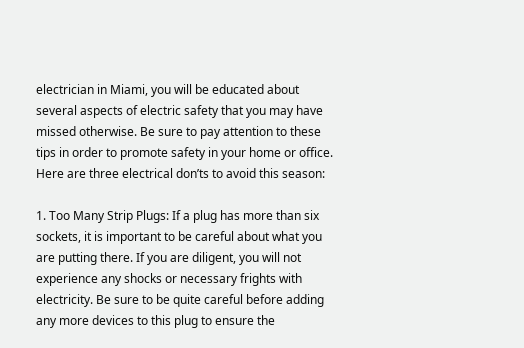electrician in Miami, you will be educated about several aspects of electric safety that you may have missed otherwise. Be sure to pay attention to these tips in order to promote safety in your home or office. Here are three electrical don’ts to avoid this season:

1. Too Many Strip Plugs: If a plug has more than six sockets, it is important to be careful about what you are putting there. If you are diligent, you will not experience any shocks or necessary frights with electricity. Be sure to be quite careful before adding any more devices to this plug to ensure the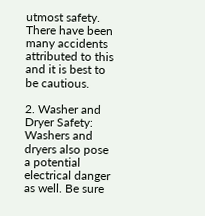utmost safety. There have been many accidents attributed to this and it is best to be cautious.

2. Washer and Dryer Safety: Washers and dryers also pose a potential electrical danger as well. Be sure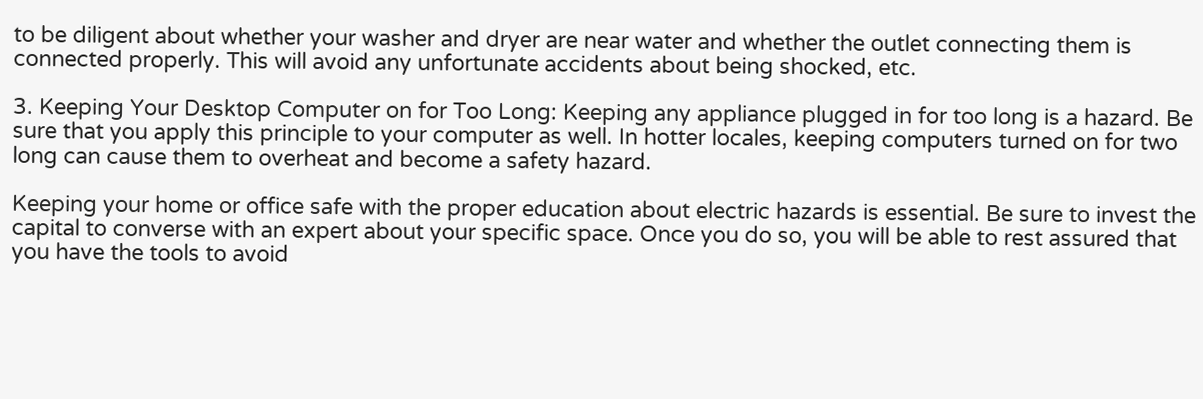to be diligent about whether your washer and dryer are near water and whether the outlet connecting them is connected properly. This will avoid any unfortunate accidents about being shocked, etc.

3. Keeping Your Desktop Computer on for Too Long: Keeping any appliance plugged in for too long is a hazard. Be sure that you apply this principle to your computer as well. In hotter locales, keeping computers turned on for two long can cause them to overheat and become a safety hazard.

Keeping your home or office safe with the proper education about electric hazards is essential. Be sure to invest the capital to converse with an expert about your specific space. Once you do so, you will be able to rest assured that you have the tools to avoid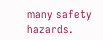many safety hazards.